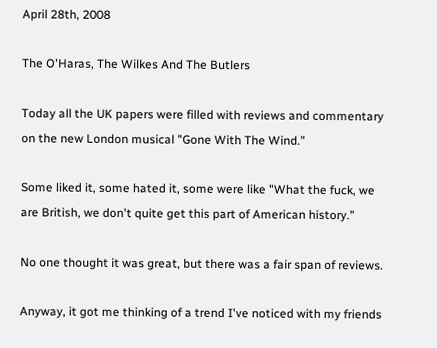April 28th, 2008

The O'Haras, The Wilkes And The Butlers

Today all the UK papers were filled with reviews and commentary on the new London musical "Gone With The Wind."

Some liked it, some hated it, some were like "What the fuck, we are British, we don't quite get this part of American history."

No one thought it was great, but there was a fair span of reviews.

Anyway, it got me thinking of a trend I've noticed with my friends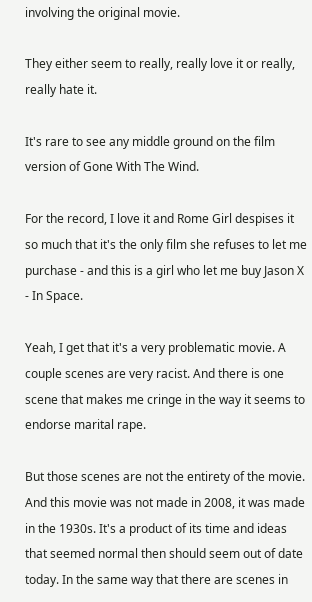involving the original movie.

They either seem to really, really love it or really, really hate it.

It's rare to see any middle ground on the film version of Gone With The Wind.

For the record, I love it and Rome Girl despises it so much that it's the only film she refuses to let me purchase - and this is a girl who let me buy Jason X - In Space.

Yeah, I get that it's a very problematic movie. A couple scenes are very racist. And there is one scene that makes me cringe in the way it seems to endorse marital rape.

But those scenes are not the entirety of the movie. And this movie was not made in 2008, it was made in the 1930s. It's a product of its time and ideas that seemed normal then should seem out of date today. In the same way that there are scenes in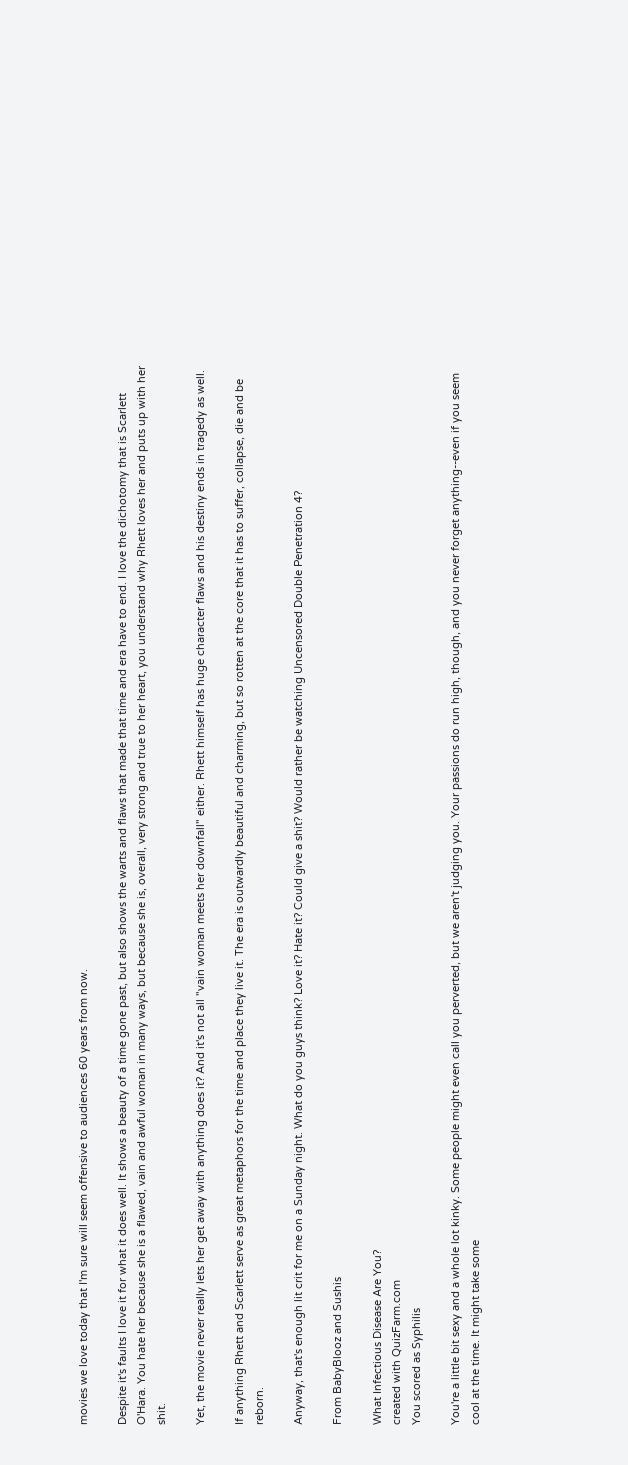movies we love today that I'm sure will seem offensive to audiences 60 years from now.

Despite it's faults I love it for what it does well. It shows a beauty of a time gone past, but also shows the warts and flaws that made that time and era have to end. I love the dichotomy that is Scarlett O'Hara. You hate her because she is a flawed, vain and awful woman in many ways, but because she is, overall, very strong and true to her heart, you understand why Rhett loves her and puts up with her shit.

Yet, the movie never really lets her get away with anything does it? And it's not all "vain woman meets her downfall" either. Rhett himself has huge character flaws and his destiny ends in tragedy as well.

If anything Rhett and Scarlett serve as great metaphors for the time and place they live it. The era is outwardly beautiful and charming, but so rotten at the core that it has to suffer, collapse, die and be reborn.

Anyway, that's enough lit crit for me on a Sunday night. What do you guys think? Love it? Hate it? Could give a shit? Would rather be watching Uncensored Double Penetration 4?

From BabyBlooz and Sushis

What Infectious Disease Are You?
created with QuizFarm.com
You scored as Syphilis

You're a little bit sexy and a whole lot kinky. Some people might even call you perverted, but we aren't judging you. Your passions do run high, though, and you never forget anything--even if you seem cool at the time. It might take some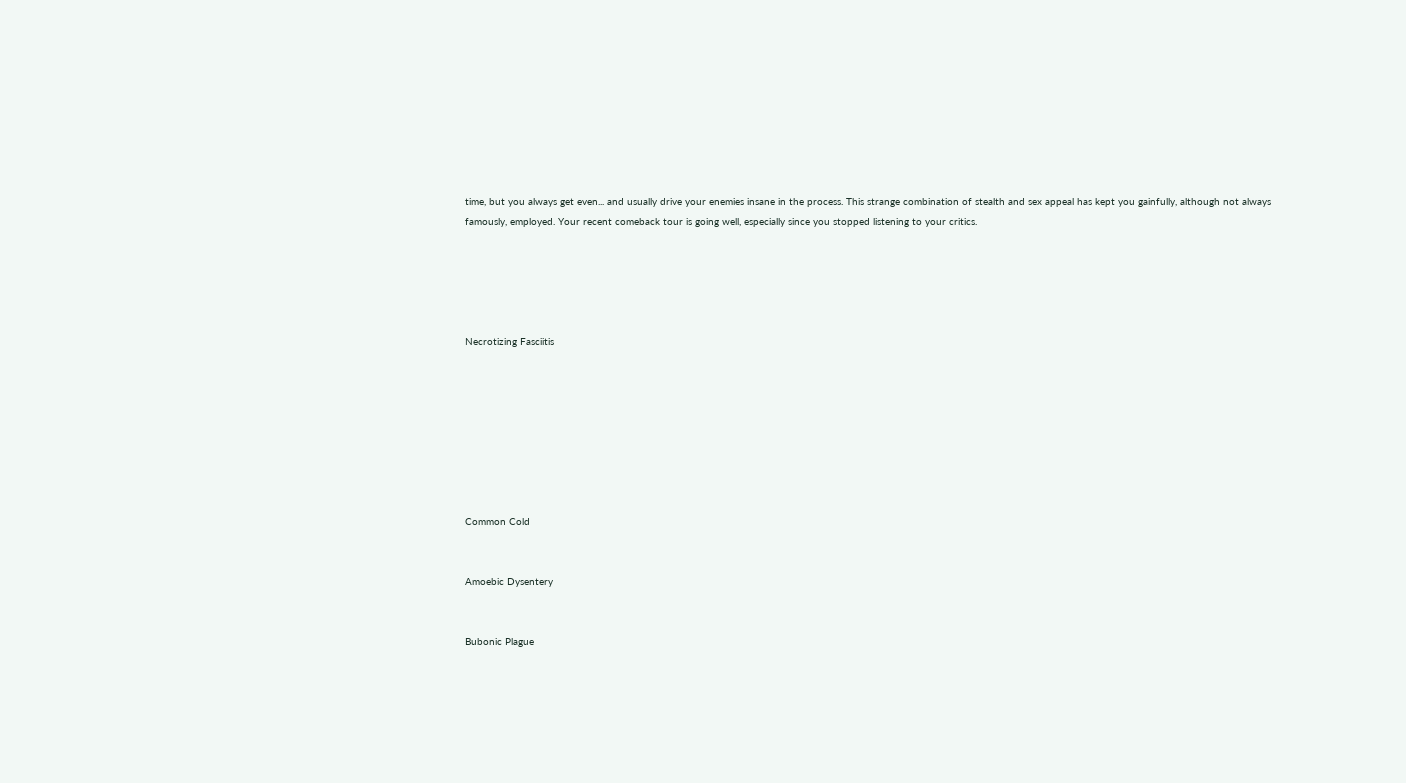time, but you always get even... and usually drive your enemies insane in the process. This strange combination of stealth and sex appeal has kept you gainfully, although not always famously, employed. Your recent comeback tour is going well, especially since you stopped listening to your critics.





Necrotizing Fasciitis








Common Cold


Amoebic Dysentery


Bubonic Plague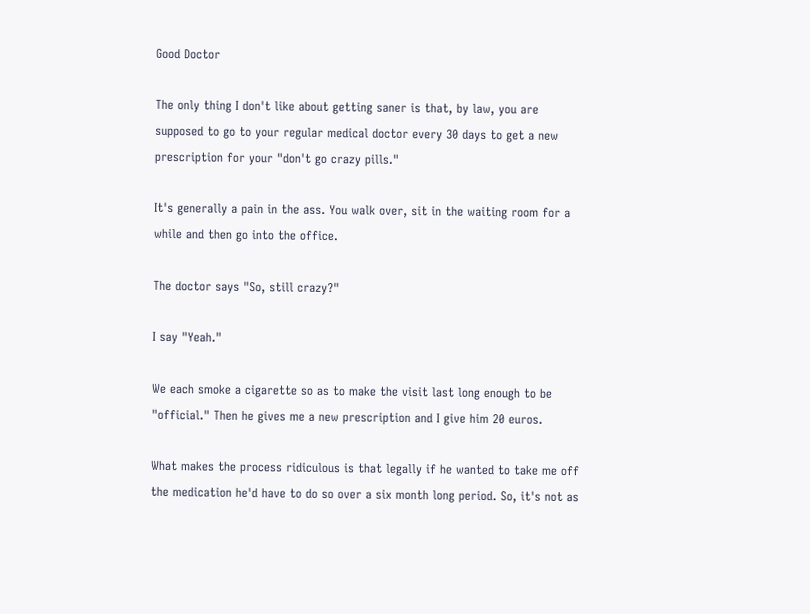Good Doctor

The only thing I don't like about getting saner is that, by law, you are supposed to go to your regular medical doctor every 30 days to get a new prescription for your "don't go crazy pills."

It's generally a pain in the ass. You walk over, sit in the waiting room for a while and then go into the office.

The doctor says "So, still crazy?"

I say "Yeah."

We each smoke a cigarette so as to make the visit last long enough to be "official." Then he gives me a new prescription and I give him 20 euros.

What makes the process ridiculous is that legally if he wanted to take me off the medication he'd have to do so over a six month long period. So, it's not as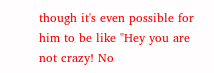though it's even possible for him to be like "Hey you are not crazy! No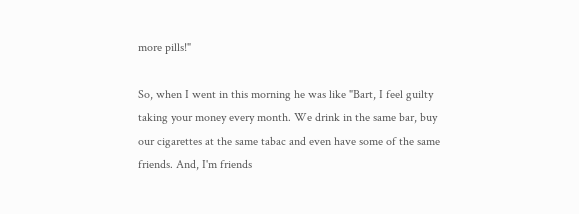more pills!"

So, when I went in this morning he was like "Bart, I feel guilty taking your money every month. We drink in the same bar, buy our cigarettes at the same tabac and even have some of the same friends. And, I'm friends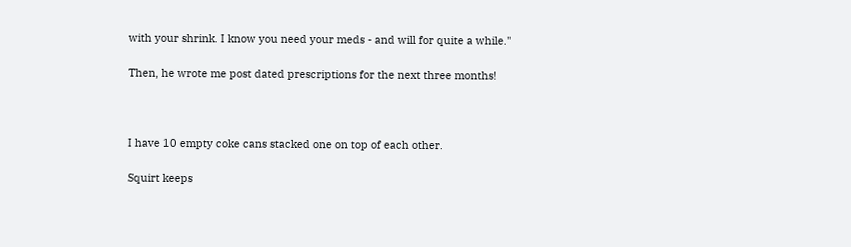with your shrink. I know you need your meds - and will for quite a while."

Then, he wrote me post dated prescriptions for the next three months!



I have 10 empty coke cans stacked one on top of each other.

Squirt keeps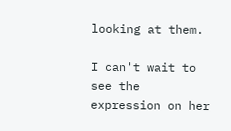looking at them.

I can't wait to see the expression on her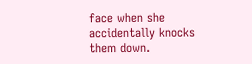face when she accidentally knocks them down.